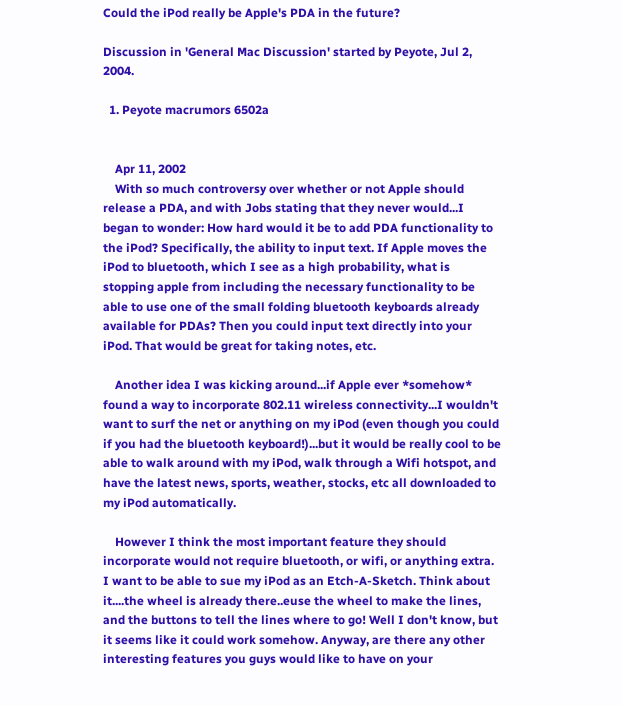Could the iPod really be Apple's PDA in the future?

Discussion in 'General Mac Discussion' started by Peyote, Jul 2, 2004.

  1. Peyote macrumors 6502a


    Apr 11, 2002
    With so much controversy over whether or not Apple should release a PDA, and with Jobs stating that they never would...I began to wonder: How hard would it be to add PDA functionality to the iPod? Specifically, the ability to input text. If Apple moves the iPod to bluetooth, which I see as a high probability, what is stopping apple from including the necessary functionality to be able to use one of the small folding bluetooth keyboards already available for PDAs? Then you could input text directly into your iPod. That would be great for taking notes, etc.

    Another idea I was kicking around...if Apple ever *somehow* found a way to incorporate 802.11 wireless connectivity...I wouldn't want to surf the net or anything on my iPod (even though you could if you had the bluetooth keyboard!)...but it would be really cool to be able to walk around with my iPod, walk through a Wifi hotspot, and have the latest news, sports, weather, stocks, etc all downloaded to my iPod automatically.

    However I think the most important feature they should incorporate would not require bluetooth, or wifi, or anything extra. I want to be able to sue my iPod as an Etch-A-Sketch. Think about it....the wheel is already there..euse the wheel to make the lines, and the buttons to tell the lines where to go! Well I don't know, but it seems like it could work somehow. Anyway, are there any other interesting features you guys would like to have on your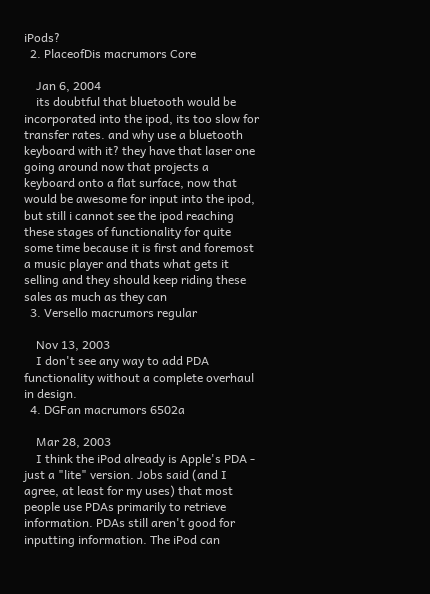iPods?
  2. PlaceofDis macrumors Core

    Jan 6, 2004
    its doubtful that bluetooth would be incorporated into the ipod, its too slow for transfer rates. and why use a bluetooth keyboard with it? they have that laser one going around now that projects a keyboard onto a flat surface, now that would be awesome for input into the ipod, but still i cannot see the ipod reaching these stages of functionality for quite some time because it is first and foremost a music player and thats what gets it selling and they should keep riding these sales as much as they can
  3. Versello macrumors regular

    Nov 13, 2003
    I don't see any way to add PDA functionality without a complete overhaul in design.
  4. DGFan macrumors 6502a

    Mar 28, 2003
    I think the iPod already is Apple's PDA - just a "lite" version. Jobs said (and I agree, at least for my uses) that most people use PDAs primarily to retrieve information. PDAs still aren't good for inputting information. The iPod can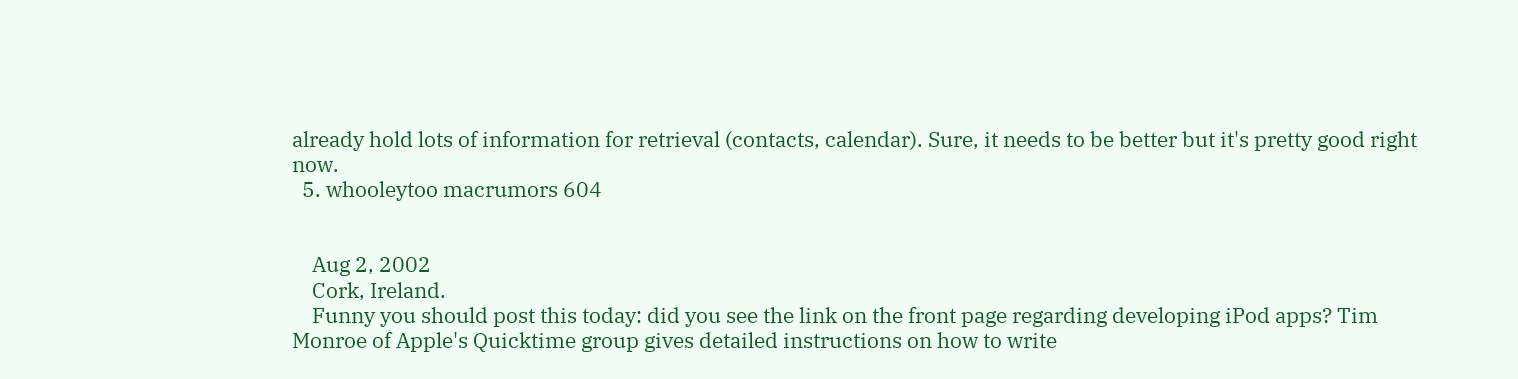already hold lots of information for retrieval (contacts, calendar). Sure, it needs to be better but it's pretty good right now.
  5. whooleytoo macrumors 604


    Aug 2, 2002
    Cork, Ireland.
    Funny you should post this today: did you see the link on the front page regarding developing iPod apps? Tim Monroe of Apple's Quicktime group gives detailed instructions on how to write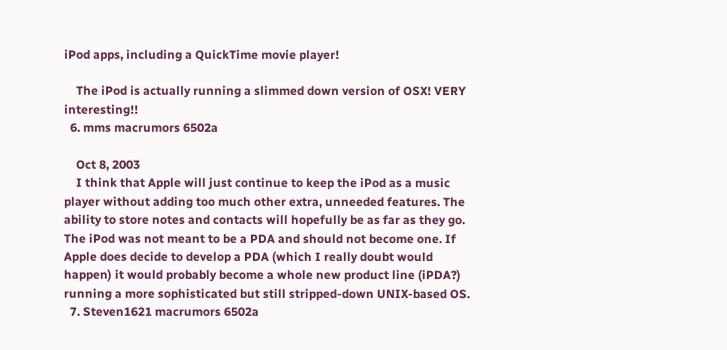iPod apps, including a QuickTime movie player!

    The iPod is actually running a slimmed down version of OSX! VERY interesting!!
  6. mms macrumors 6502a

    Oct 8, 2003
    I think that Apple will just continue to keep the iPod as a music player without adding too much other extra, unneeded features. The ability to store notes and contacts will hopefully be as far as they go. The iPod was not meant to be a PDA and should not become one. If Apple does decide to develop a PDA (which I really doubt would happen) it would probably become a whole new product line (iPDA?) running a more sophisticated but still stripped-down UNIX-based OS.
  7. Steven1621 macrumors 6502a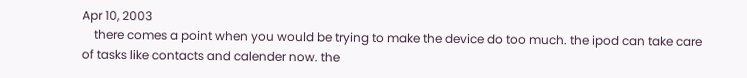Apr 10, 2003
    there comes a point when you would be trying to make the device do too much. the ipod can take care of tasks like contacts and calender now. the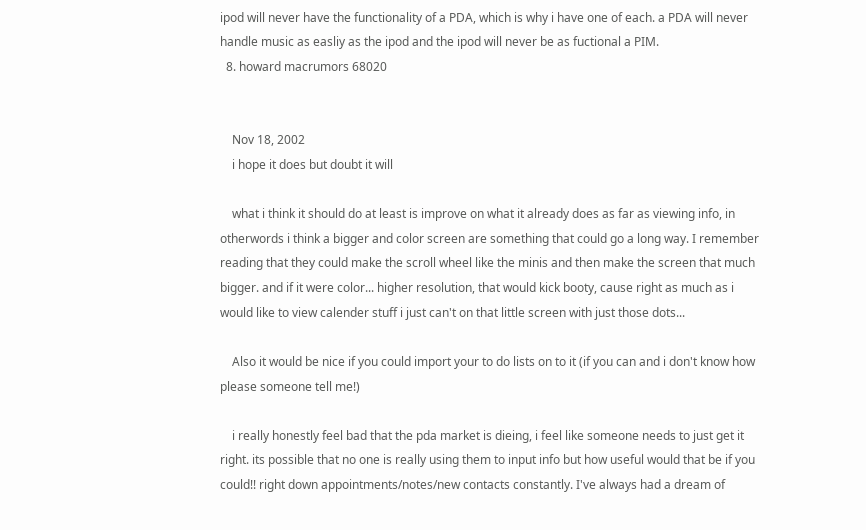ipod will never have the functionality of a PDA, which is why i have one of each. a PDA will never handle music as easliy as the ipod and the ipod will never be as fuctional a PIM.
  8. howard macrumors 68020


    Nov 18, 2002
    i hope it does but doubt it will

    what i think it should do at least is improve on what it already does as far as viewing info, in otherwords i think a bigger and color screen are something that could go a long way. I remember reading that they could make the scroll wheel like the minis and then make the screen that much bigger. and if it were color... higher resolution, that would kick booty, cause right as much as i would like to view calender stuff i just can't on that little screen with just those dots...

    Also it would be nice if you could import your to do lists on to it (if you can and i don't know how please someone tell me!)

    i really honestly feel bad that the pda market is dieing, i feel like someone needs to just get it right. its possible that no one is really using them to input info but how useful would that be if you could!! right down appointments/notes/new contacts constantly. I've always had a dream of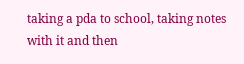taking a pda to school, taking notes with it and then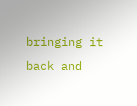bringing it back and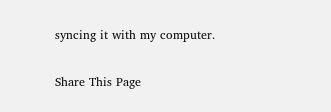syncing it with my computer.

Share This Page